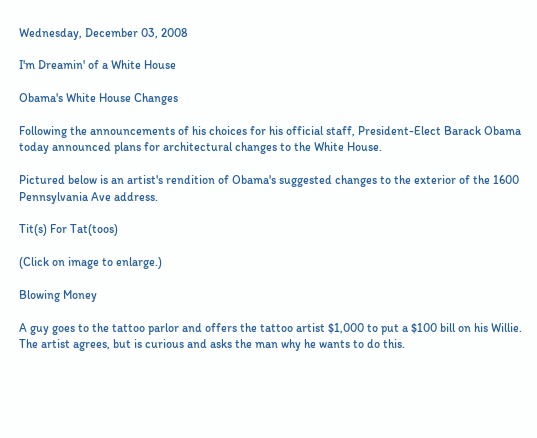Wednesday, December 03, 2008

I'm Dreamin' of a White House

Obama's White House Changes

Following the announcements of his choices for his official staff, President-Elect Barack Obama today announced plans for architectural changes to the White House.

Pictured below is an artist's rendition of Obama's suggested changes to the exterior of the 1600 Pennsylvania Ave address.

Tit(s) For Tat(toos)

(Click on image to enlarge.)

Blowing Money

A guy goes to the tattoo parlor and offers the tattoo artist $1,000 to put a $100 bill on his Willie. The artist agrees, but is curious and asks the man why he wants to do this.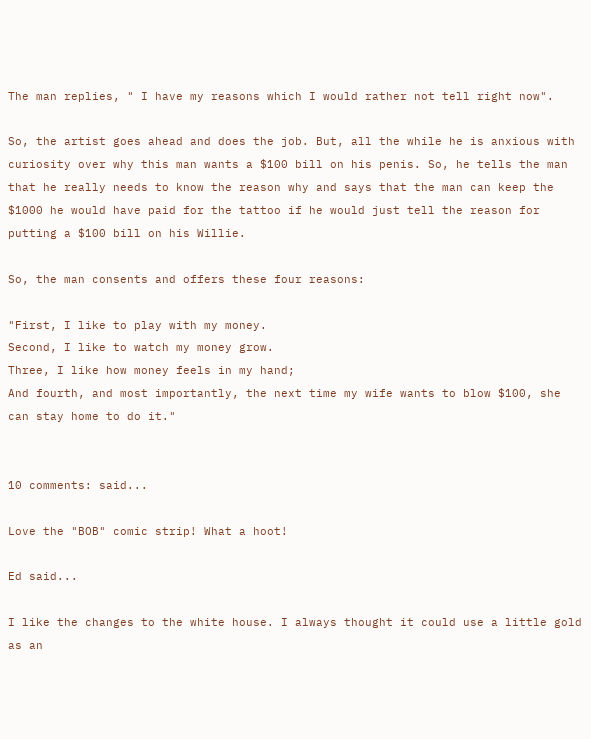The man replies, " I have my reasons which I would rather not tell right now".

So, the artist goes ahead and does the job. But, all the while he is anxious with curiosity over why this man wants a $100 bill on his penis. So, he tells the man that he really needs to know the reason why and says that the man can keep the $1000 he would have paid for the tattoo if he would just tell the reason for putting a $100 bill on his Willie.

So, the man consents and offers these four reasons:

"First, I like to play with my money.
Second, I like to watch my money grow.
Three, I like how money feels in my hand;
And fourth, and most importantly, the next time my wife wants to blow $100, she can stay home to do it."


10 comments: said...

Love the "BOB" comic strip! What a hoot!

Ed said...

I like the changes to the white house. I always thought it could use a little gold as an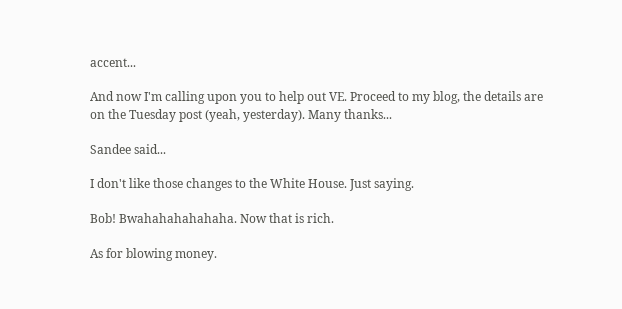accent...

And now I'm calling upon you to help out VE. Proceed to my blog, the details are on the Tuesday post (yeah, yesterday). Many thanks...

Sandee said...

I don't like those changes to the White House. Just saying.

Bob! Bwahahahahahaha. Now that is rich.

As for blowing money.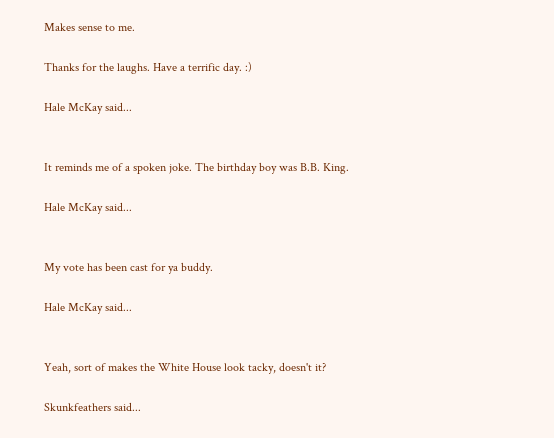Makes sense to me.

Thanks for the laughs. Have a terrific day. :)

Hale McKay said...


It reminds me of a spoken joke. The birthday boy was B.B. King.

Hale McKay said...


My vote has been cast for ya buddy.

Hale McKay said...


Yeah, sort of makes the White House look tacky, doesn't it?

Skunkfeathers said...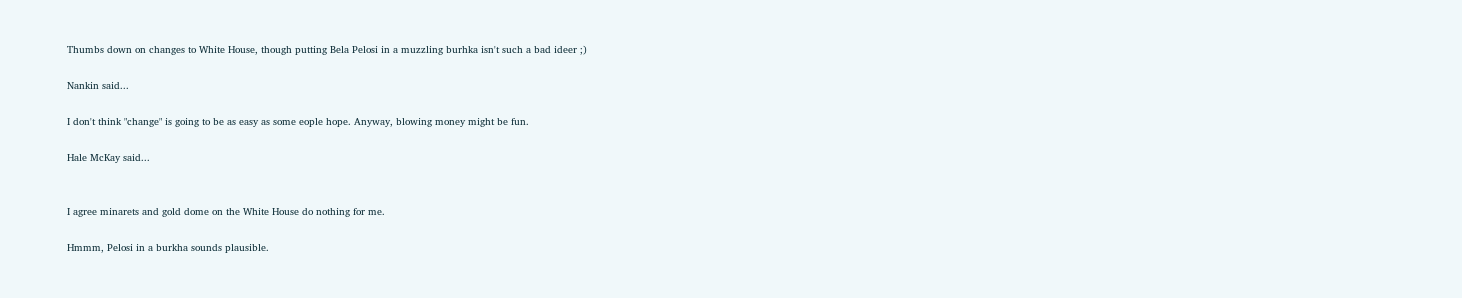Thumbs down on changes to White House, though putting Bela Pelosi in a muzzling burhka isn't such a bad ideer ;)

Nankin said...

I don't think "change" is going to be as easy as some eople hope. Anyway, blowing money might be fun.

Hale McKay said...


I agree minarets and gold dome on the White House do nothing for me.

Hmmm, Pelosi in a burkha sounds plausible.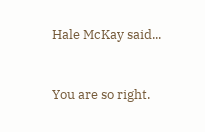Hale McKay said...


You are so right.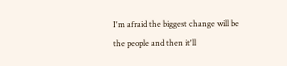I'm afraid the biggest change will be the people and then it'll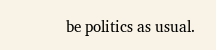be politics as usual.